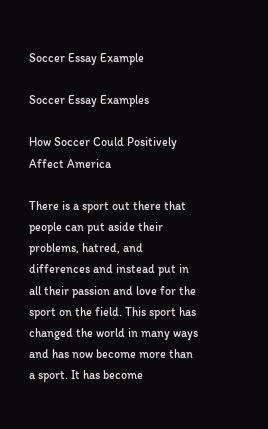Soccer Essay Example

Soccer Essay Examples

How Soccer Could Positively Affect America

There is a sport out there that people can put aside their problems, hatred, and differences and instead put in all their passion and love for the sport on the field. This sport has changed the world in many ways and has now become more than a sport. It has become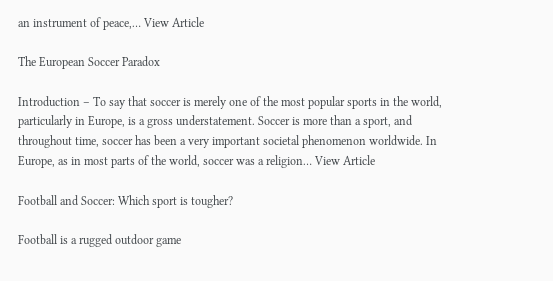an instrument of peace,… View Article

The European Soccer Paradox

Introduction – To say that soccer is merely one of the most popular sports in the world, particularly in Europe, is a gross understatement. Soccer is more than a sport, and throughout time, soccer has been a very important societal phenomenon worldwide. In Europe, as in most parts of the world, soccer was a religion… View Article

Football and Soccer: Which sport is tougher?

Football is a rugged outdoor game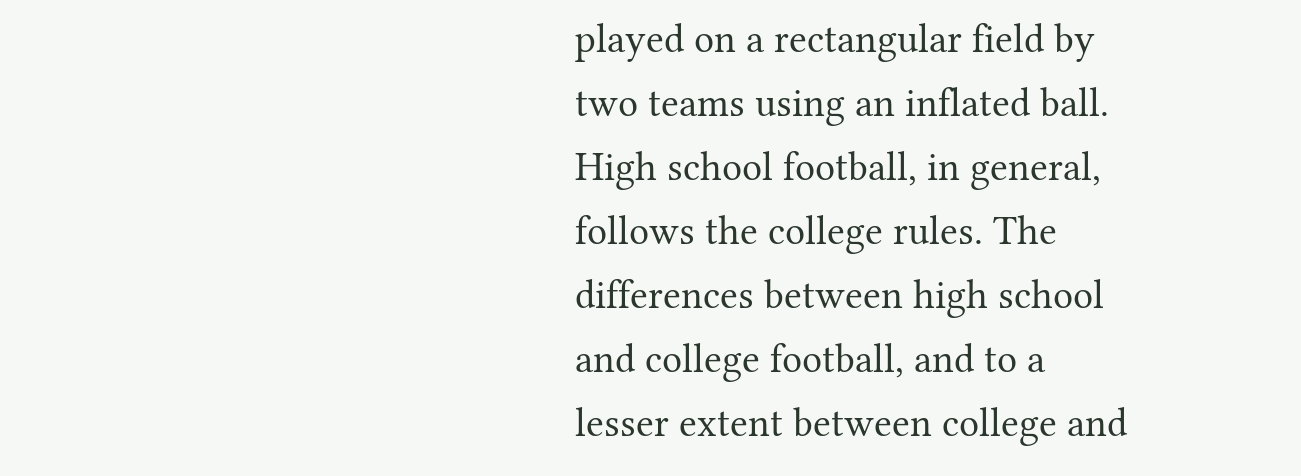played on a rectangular field by two teams using an inflated ball. High school football, in general, follows the college rules. The differences between high school and college football, and to a lesser extent between college and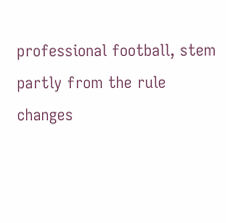professional football, stem partly from the rule changes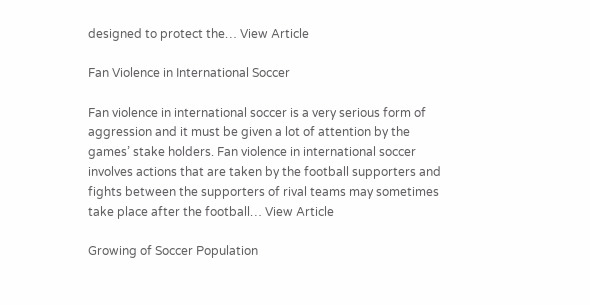designed to protect the… View Article

Fan Violence in International Soccer

Fan violence in international soccer is a very serious form of aggression and it must be given a lot of attention by the games’ stake holders. Fan violence in international soccer involves actions that are taken by the football supporters and fights between the supporters of rival teams may sometimes take place after the football… View Article

Growing of Soccer Population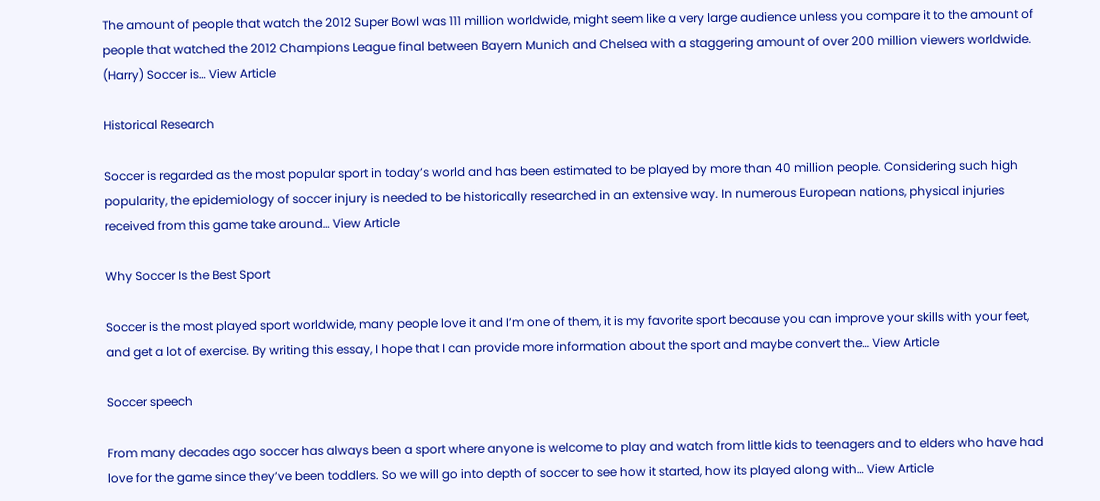The amount of people that watch the 2012 Super Bowl was 111 million worldwide, might seem like a very large audience unless you compare it to the amount of people that watched the 2012 Champions League final between Bayern Munich and Chelsea with a staggering amount of over 200 million viewers worldwide. (Harry) Soccer is… View Article

Historical Research

Soccer is regarded as the most popular sport in today’s world and has been estimated to be played by more than 40 million people. Considering such high popularity, the epidemiology of soccer injury is needed to be historically researched in an extensive way. In numerous European nations, physical injuries received from this game take around… View Article

Why Soccer Is the Best Sport

Soccer is the most played sport worldwide, many people love it and I’m one of them, it is my favorite sport because you can improve your skills with your feet, and get a lot of exercise. By writing this essay, I hope that I can provide more information about the sport and maybe convert the… View Article

Soccer speech

From many decades ago soccer has always been a sport where anyone is welcome to play and watch from little kids to teenagers and to elders who have had love for the game since they’ve been toddlers. So we will go into depth of soccer to see how it started, how its played along with… View Article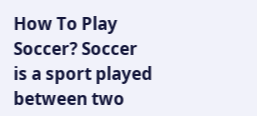How To Play Soccer? Soccer is a sport played between two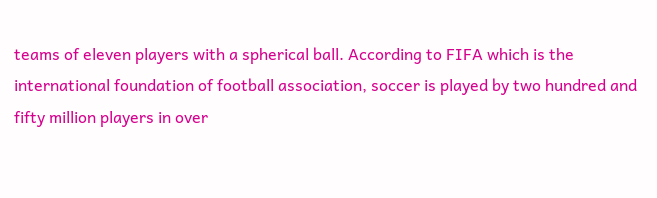teams of eleven players with a spherical ball. According to FIFA which is the international foundation of football association, soccer is played by two hundred and fifty million players in over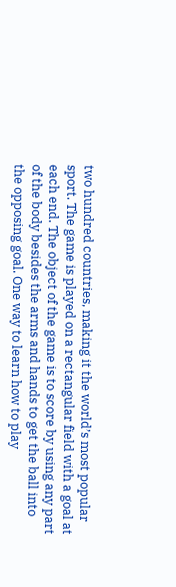two hundred countries, making it the world’s most popular sport. The game is played on a rectangular field with a goal at each end. The object of the game is to score by using any part of the body besides the arms and hands to get the ball into the opposing goal. One way to learn how to play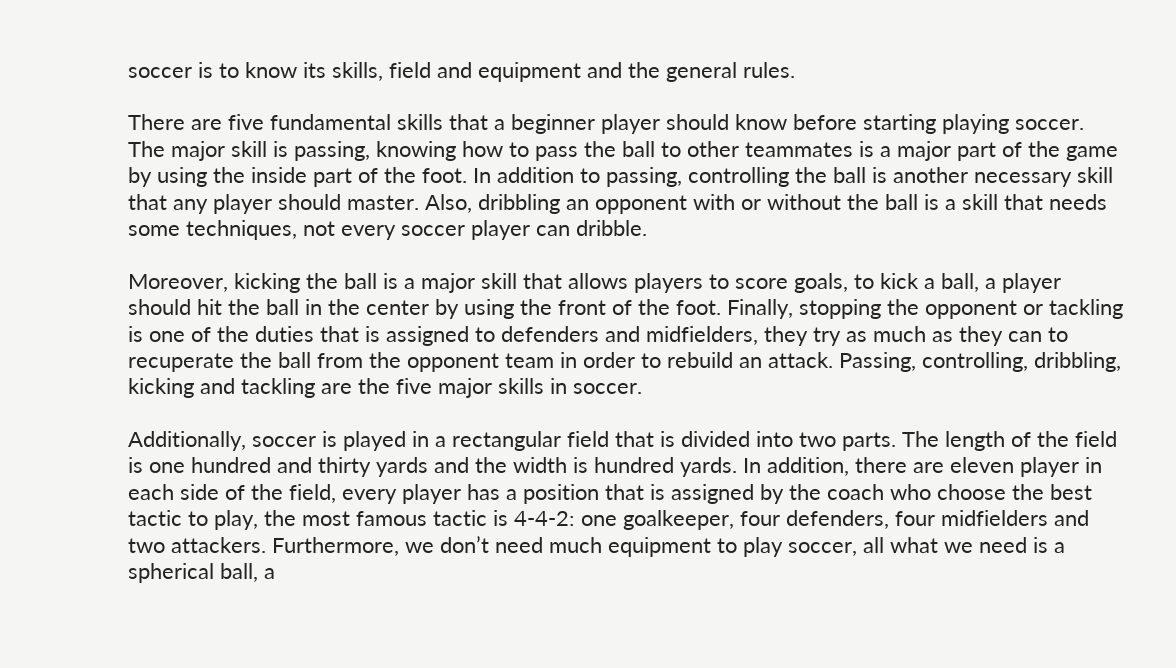soccer is to know its skills, field and equipment and the general rules.

There are five fundamental skills that a beginner player should know before starting playing soccer. The major skill is passing, knowing how to pass the ball to other teammates is a major part of the game by using the inside part of the foot. In addition to passing, controlling the ball is another necessary skill that any player should master. Also, dribbling an opponent with or without the ball is a skill that needs some techniques, not every soccer player can dribble.

Moreover, kicking the ball is a major skill that allows players to score goals, to kick a ball, a player should hit the ball in the center by using the front of the foot. Finally, stopping the opponent or tackling is one of the duties that is assigned to defenders and midfielders, they try as much as they can to recuperate the ball from the opponent team in order to rebuild an attack. Passing, controlling, dribbling, kicking and tackling are the five major skills in soccer.

Additionally, soccer is played in a rectangular field that is divided into two parts. The length of the field is one hundred and thirty yards and the width is hundred yards. In addition, there are eleven player in each side of the field, every player has a position that is assigned by the coach who choose the best tactic to play, the most famous tactic is 4-4-2: one goalkeeper, four defenders, four midfielders and two attackers. Furthermore, we don’t need much equipment to play soccer, all what we need is a spherical ball, a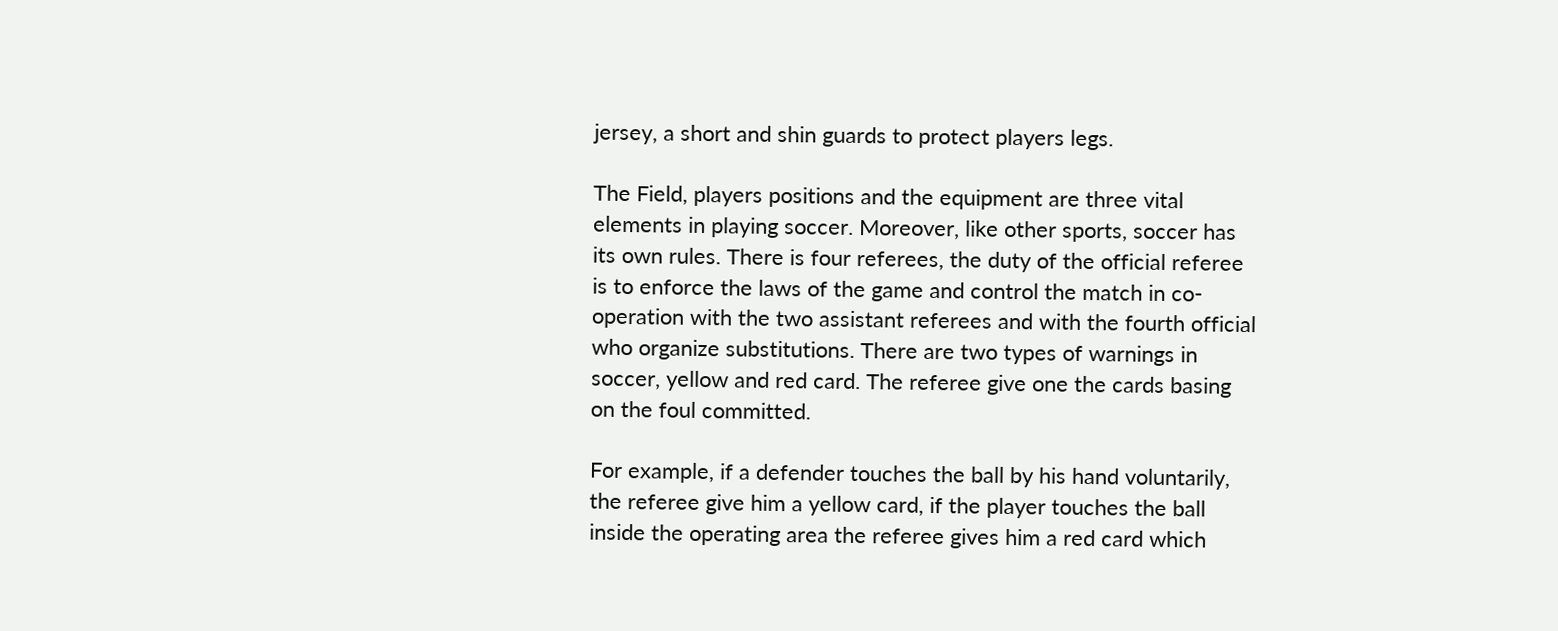jersey, a short and shin guards to protect players legs.

The Field, players positions and the equipment are three vital elements in playing soccer. Moreover, like other sports, soccer has its own rules. There is four referees, the duty of the official referee is to enforce the laws of the game and control the match in co-operation with the two assistant referees and with the fourth official who organize substitutions. There are two types of warnings in soccer, yellow and red card. The referee give one the cards basing on the foul committed.

For example, if a defender touches the ball by his hand voluntarily, the referee give him a yellow card, if the player touches the ball inside the operating area the referee gives him a red card which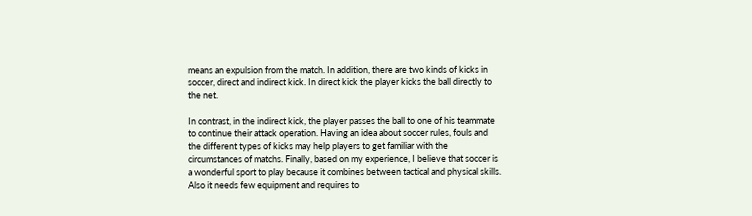means an expulsion from the match. In addition, there are two kinds of kicks in soccer, direct and indirect kick. In direct kick the player kicks the ball directly to the net.

In contrast, in the indirect kick, the player passes the ball to one of his teammate to continue their attack operation. Having an idea about soccer rules, fouls and the different types of kicks may help players to get familiar with the circumstances of matchs. Finally, based on my experience, I believe that soccer is a wonderful sport to play because it combines between tactical and physical skills. Also it needs few equipment and requires to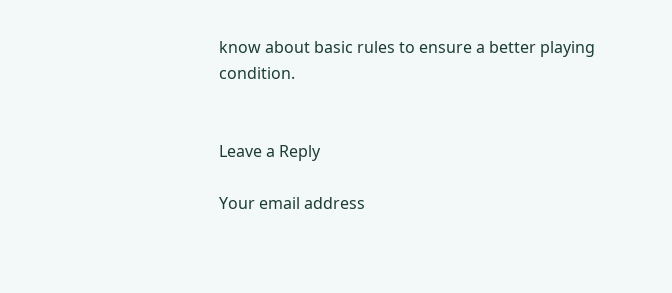know about basic rules to ensure a better playing condition.


Leave a Reply

Your email address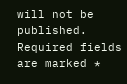will not be published. Required fields are marked *